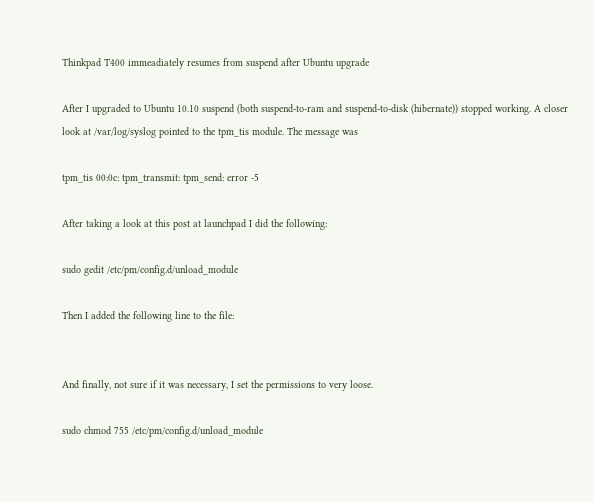Thinkpad T400 immeadiately resumes from suspend after Ubuntu upgrade

After I upgraded to Ubuntu 10.10 suspend (both suspend-to-ram and suspend-to-disk (hibernate)) stopped working. A closer look at /var/log/syslog pointed to the tpm_tis module. The message was

tpm_tis 00:0c: tpm_transmit: tpm_send: error -5

After taking a look at this post at launchpad I did the following:

sudo gedit /etc/pm/config.d/unload_module

Then I added the following line to the file:


And finally, not sure if it was necessary, I set the permissions to very loose.

sudo chmod 755 /etc/pm/config.d/unload_module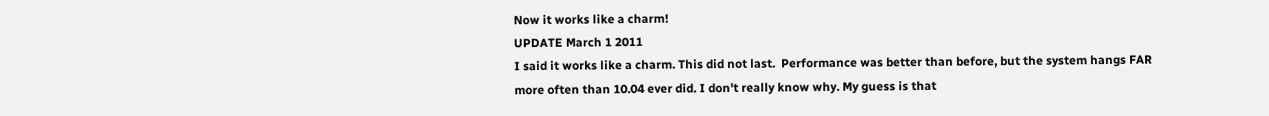Now it works like a charm!
UPDATE March 1 2011
I said it works like a charm. This did not last.  Performance was better than before, but the system hangs FAR more often than 10.04 ever did. I don't really know why. My guess is that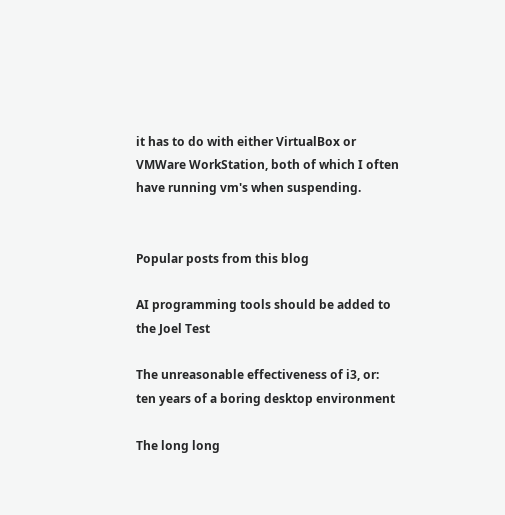it has to do with either VirtualBox or VMWare WorkStation, both of which I often have running vm's when suspending.


Popular posts from this blog

AI programming tools should be added to the Joel Test

The unreasonable effectiveness of i3, or: ten years of a boring desktop environment

The long long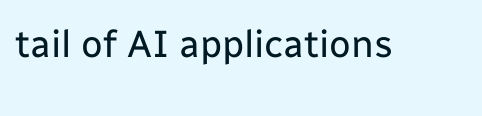tail of AI applications